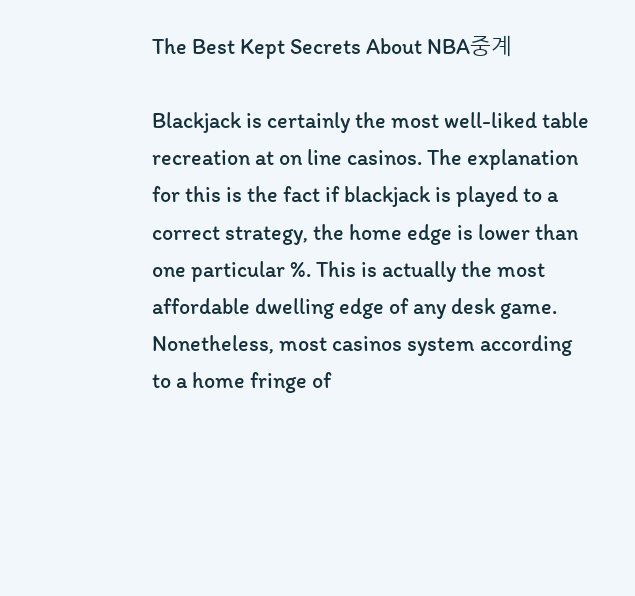The Best Kept Secrets About NBA중계

Blackjack is certainly the most well-liked table recreation at on line casinos. The explanation for this is the fact if blackjack is played to a correct strategy, the home edge is lower than one particular %. This is actually the most affordable dwelling edge of any desk game. Nonetheless, most casinos system according to a home fringe of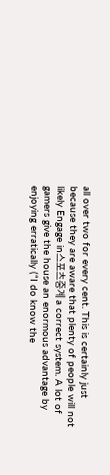all over two for every cent. This is certainly just because they are aware that plenty of people will not likely Engage in스포츠중계 a correct system. A lot of gamers give the house an enormous advantage by enjoying erratically (“I do know the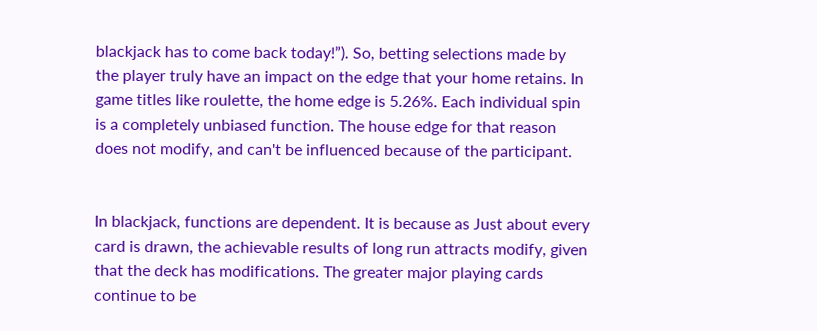blackjack has to come back today!”). So, betting selections made by the player truly have an impact on the edge that your home retains. In game titles like roulette, the home edge is 5.26%. Each individual spin is a completely unbiased function. The house edge for that reason does not modify, and can't be influenced because of the participant.


In blackjack, functions are dependent. It is because as Just about every card is drawn, the achievable results of long run attracts modify, given that the deck has modifications. The greater major playing cards continue to be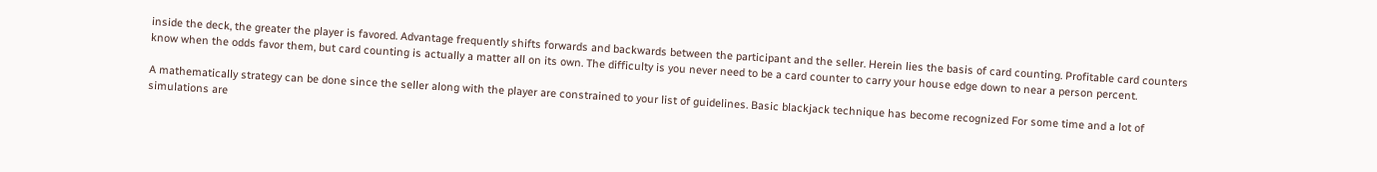inside the deck, the greater the player is favored. Advantage frequently shifts forwards and backwards between the participant and the seller. Herein lies the basis of card counting. Profitable card counters know when the odds favor them, but card counting is actually a matter all on its own. The difficulty is you never need to be a card counter to carry your house edge down to near a person percent.

A mathematically strategy can be done since the seller along with the player are constrained to your list of guidelines. Basic blackjack technique has become recognized For some time and a lot of simulations are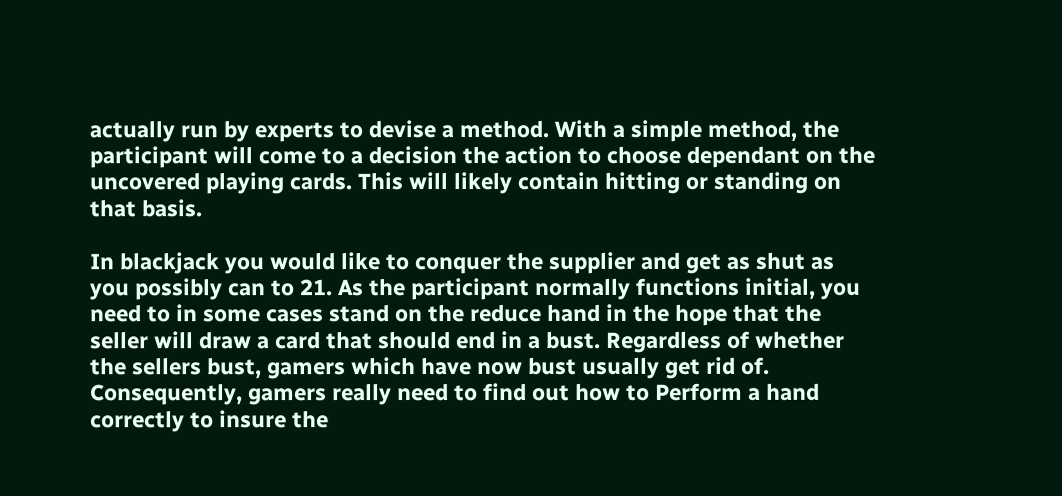actually run by experts to devise a method. With a simple method, the participant will come to a decision the action to choose dependant on the uncovered playing cards. This will likely contain hitting or standing on that basis.

In blackjack you would like to conquer the supplier and get as shut as you possibly can to 21. As the participant normally functions initial, you need to in some cases stand on the reduce hand in the hope that the seller will draw a card that should end in a bust. Regardless of whether the sellers bust, gamers which have now bust usually get rid of. Consequently, gamers really need to find out how to Perform a hand correctly to insure the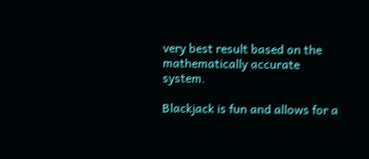very best result based on the mathematically accurate system.

Blackjack is fun and allows for a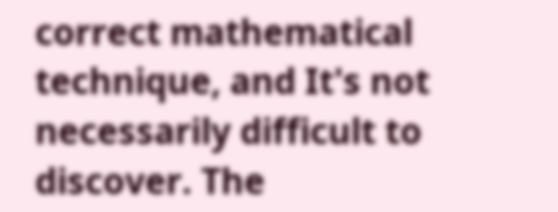correct mathematical technique, and It's not necessarily difficult to discover. The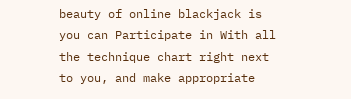beauty of online blackjack is you can Participate in With all the technique chart right next to you, and make appropriate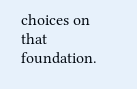choices on that foundation.